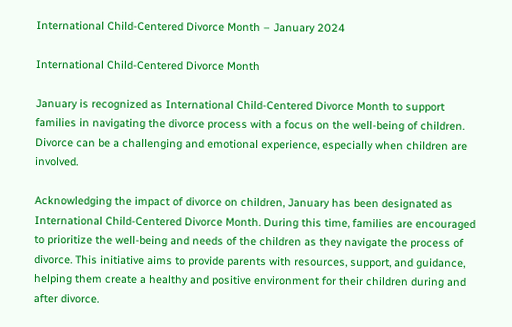International Child-Centered Divorce Month – January 2024

International Child-Centered Divorce Month

January is recognized as International Child-Centered Divorce Month to support families in navigating the divorce process with a focus on the well-being of children. Divorce can be a challenging and emotional experience, especially when children are involved.

Acknowledging the impact of divorce on children, January has been designated as International Child-Centered Divorce Month. During this time, families are encouraged to prioritize the well-being and needs of the children as they navigate the process of divorce. This initiative aims to provide parents with resources, support, and guidance, helping them create a healthy and positive environment for their children during and after divorce.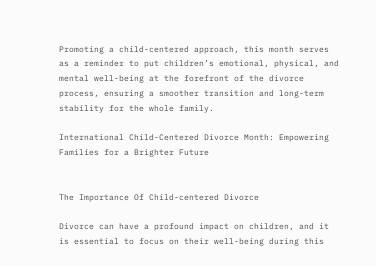Promoting a child-centered approach, this month serves as a reminder to put children’s emotional, physical, and mental well-being at the forefront of the divorce process, ensuring a smoother transition and long-term stability for the whole family.

International Child-Centered Divorce Month: Empowering Families for a Brighter Future


The Importance Of Child-centered Divorce

Divorce can have a profound impact on children, and it is essential to focus on their well-being during this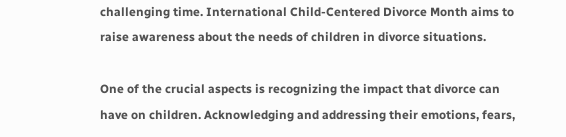challenging time. International Child-Centered Divorce Month aims to raise awareness about the needs of children in divorce situations.

One of the crucial aspects is recognizing the impact that divorce can have on children. Acknowledging and addressing their emotions, fears,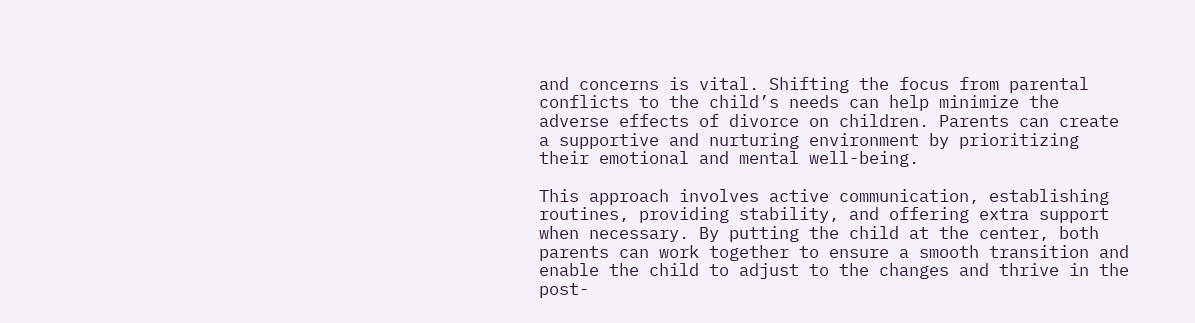and concerns is vital. Shifting the focus from parental conflicts to the child’s needs can help minimize the adverse effects of divorce on children. Parents can create a supportive and nurturing environment by prioritizing their emotional and mental well-being.

This approach involves active communication, establishing routines, providing stability, and offering extra support when necessary. By putting the child at the center, both parents can work together to ensure a smooth transition and enable the child to adjust to the changes and thrive in the post-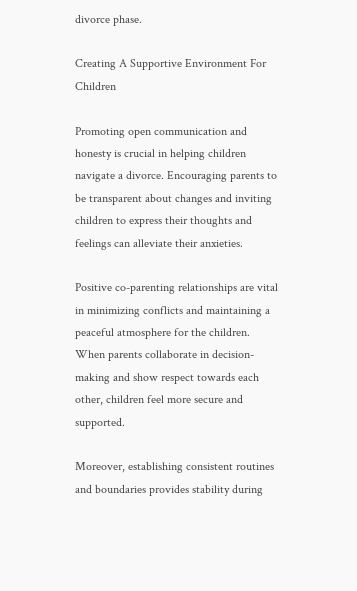divorce phase.

Creating A Supportive Environment For Children

Promoting open communication and honesty is crucial in helping children navigate a divorce. Encouraging parents to be transparent about changes and inviting children to express their thoughts and feelings can alleviate their anxieties.

Positive co-parenting relationships are vital in minimizing conflicts and maintaining a peaceful atmosphere for the children. When parents collaborate in decision-making and show respect towards each other, children feel more secure and supported.

Moreover, establishing consistent routines and boundaries provides stability during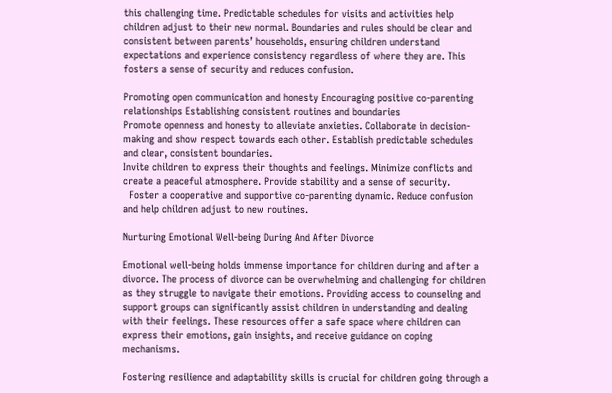this challenging time. Predictable schedules for visits and activities help children adjust to their new normal. Boundaries and rules should be clear and consistent between parents’ households, ensuring children understand expectations and experience consistency regardless of where they are. This fosters a sense of security and reduces confusion.

Promoting open communication and honesty Encouraging positive co-parenting relationships Establishing consistent routines and boundaries
Promote openness and honesty to alleviate anxieties. Collaborate in decision-making and show respect towards each other. Establish predictable schedules and clear, consistent boundaries.
Invite children to express their thoughts and feelings. Minimize conflicts and create a peaceful atmosphere. Provide stability and a sense of security.
  Foster a cooperative and supportive co-parenting dynamic. Reduce confusion and help children adjust to new routines.

Nurturing Emotional Well-being During And After Divorce

Emotional well-being holds immense importance for children during and after a divorce. The process of divorce can be overwhelming and challenging for children as they struggle to navigate their emotions. Providing access to counseling and support groups can significantly assist children in understanding and dealing with their feelings. These resources offer a safe space where children can express their emotions, gain insights, and receive guidance on coping mechanisms.

Fostering resilience and adaptability skills is crucial for children going through a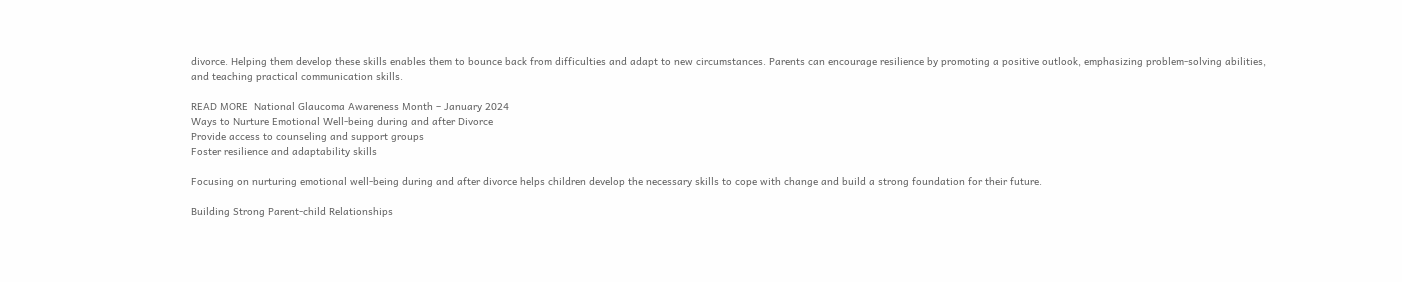divorce. Helping them develop these skills enables them to bounce back from difficulties and adapt to new circumstances. Parents can encourage resilience by promoting a positive outlook, emphasizing problem-solving abilities, and teaching practical communication skills.

READ MORE  National Glaucoma Awareness Month – January 2024
Ways to Nurture Emotional Well-being during and after Divorce
Provide access to counseling and support groups
Foster resilience and adaptability skills

Focusing on nurturing emotional well-being during and after divorce helps children develop the necessary skills to cope with change and build a strong foundation for their future.

Building Strong Parent-child Relationships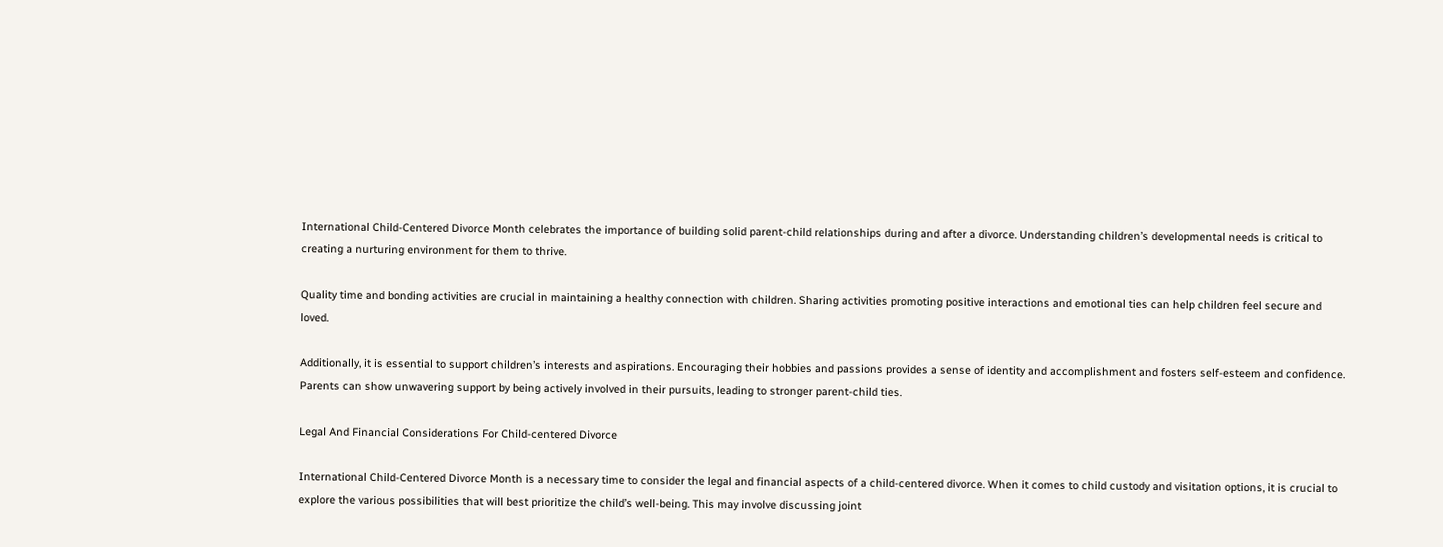International Child-Centered Divorce Month celebrates the importance of building solid parent-child relationships during and after a divorce. Understanding children’s developmental needs is critical to creating a nurturing environment for them to thrive.

Quality time and bonding activities are crucial in maintaining a healthy connection with children. Sharing activities promoting positive interactions and emotional ties can help children feel secure and loved.

Additionally, it is essential to support children’s interests and aspirations. Encouraging their hobbies and passions provides a sense of identity and accomplishment and fosters self-esteem and confidence. Parents can show unwavering support by being actively involved in their pursuits, leading to stronger parent-child ties.

Legal And Financial Considerations For Child-centered Divorce

International Child-Centered Divorce Month is a necessary time to consider the legal and financial aspects of a child-centered divorce. When it comes to child custody and visitation options, it is crucial to explore the various possibilities that will best prioritize the child’s well-being. This may involve discussing joint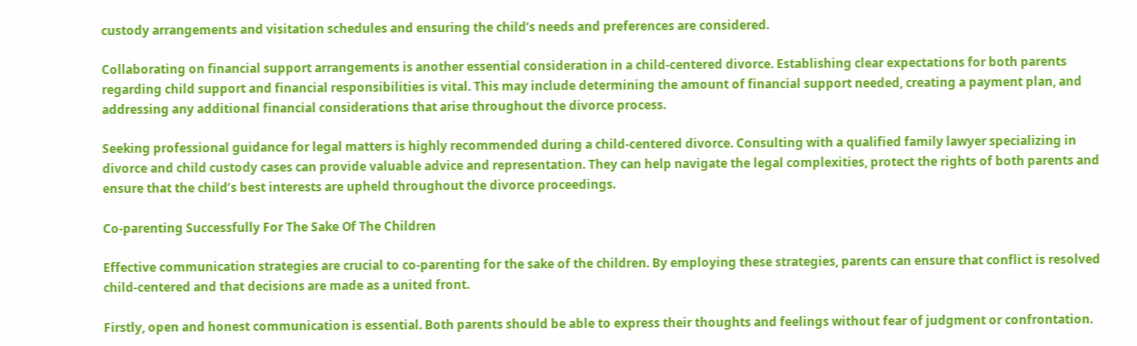custody arrangements and visitation schedules and ensuring the child’s needs and preferences are considered.

Collaborating on financial support arrangements is another essential consideration in a child-centered divorce. Establishing clear expectations for both parents regarding child support and financial responsibilities is vital. This may include determining the amount of financial support needed, creating a payment plan, and addressing any additional financial considerations that arise throughout the divorce process.

Seeking professional guidance for legal matters is highly recommended during a child-centered divorce. Consulting with a qualified family lawyer specializing in divorce and child custody cases can provide valuable advice and representation. They can help navigate the legal complexities, protect the rights of both parents and ensure that the child’s best interests are upheld throughout the divorce proceedings.

Co-parenting Successfully For The Sake Of The Children

Effective communication strategies are crucial to co-parenting for the sake of the children. By employing these strategies, parents can ensure that conflict is resolved child-centered and that decisions are made as a united front.

Firstly, open and honest communication is essential. Both parents should be able to express their thoughts and feelings without fear of judgment or confrontation.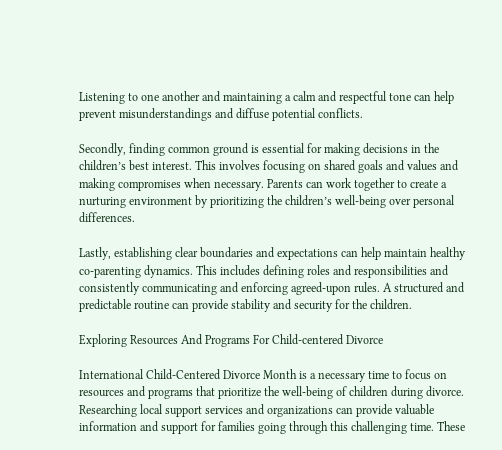Listening to one another and maintaining a calm and respectful tone can help prevent misunderstandings and diffuse potential conflicts.

Secondly, finding common ground is essential for making decisions in the children’s best interest. This involves focusing on shared goals and values and making compromises when necessary. Parents can work together to create a nurturing environment by prioritizing the children’s well-being over personal differences.

Lastly, establishing clear boundaries and expectations can help maintain healthy co-parenting dynamics. This includes defining roles and responsibilities and consistently communicating and enforcing agreed-upon rules. A structured and predictable routine can provide stability and security for the children.

Exploring Resources And Programs For Child-centered Divorce

International Child-Centered Divorce Month is a necessary time to focus on resources and programs that prioritize the well-being of children during divorce. Researching local support services and organizations can provide valuable information and support for families going through this challenging time. These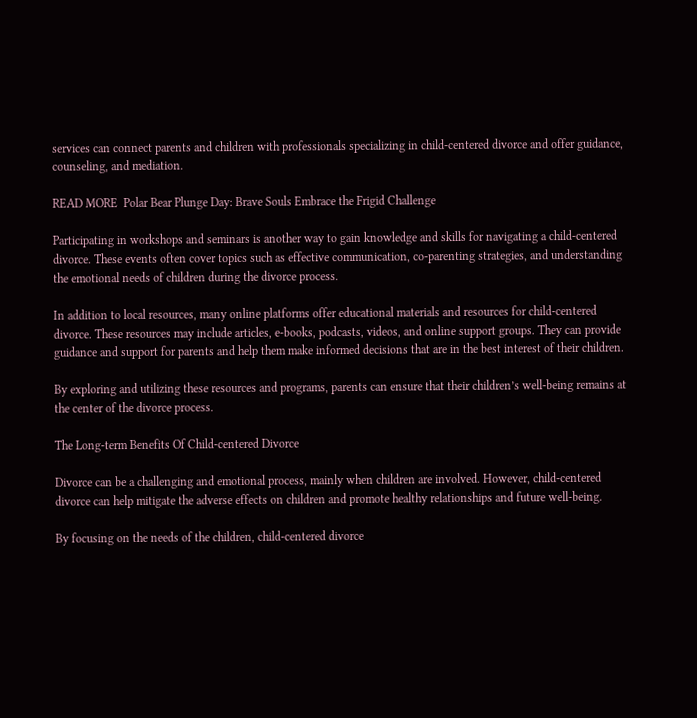services can connect parents and children with professionals specializing in child-centered divorce and offer guidance, counseling, and mediation.

READ MORE  Polar Bear Plunge Day: Brave Souls Embrace the Frigid Challenge

Participating in workshops and seminars is another way to gain knowledge and skills for navigating a child-centered divorce. These events often cover topics such as effective communication, co-parenting strategies, and understanding the emotional needs of children during the divorce process.

In addition to local resources, many online platforms offer educational materials and resources for child-centered divorce. These resources may include articles, e-books, podcasts, videos, and online support groups. They can provide guidance and support for parents and help them make informed decisions that are in the best interest of their children.

By exploring and utilizing these resources and programs, parents can ensure that their children’s well-being remains at the center of the divorce process.

The Long-term Benefits Of Child-centered Divorce

Divorce can be a challenging and emotional process, mainly when children are involved. However, child-centered divorce can help mitigate the adverse effects on children and promote healthy relationships and future well-being.

By focusing on the needs of the children, child-centered divorce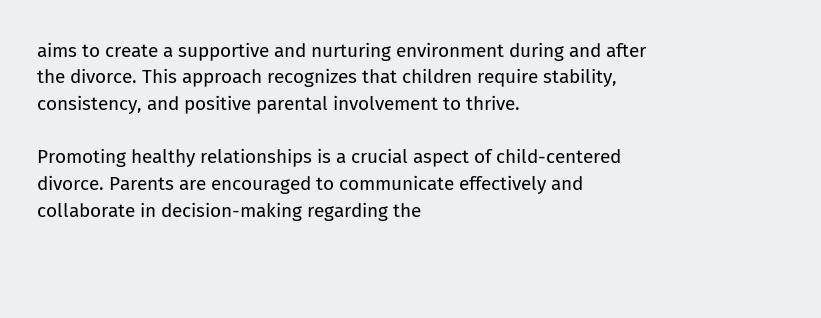aims to create a supportive and nurturing environment during and after the divorce. This approach recognizes that children require stability, consistency, and positive parental involvement to thrive.

Promoting healthy relationships is a crucial aspect of child-centered divorce. Parents are encouraged to communicate effectively and collaborate in decision-making regarding the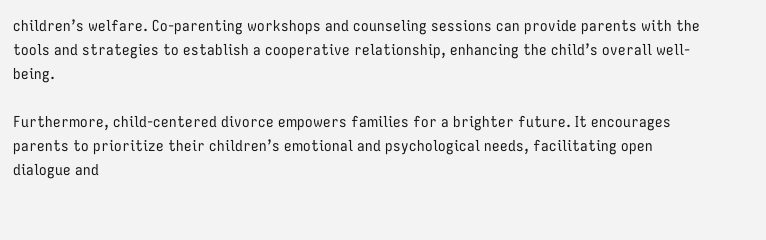children’s welfare. Co-parenting workshops and counseling sessions can provide parents with the tools and strategies to establish a cooperative relationship, enhancing the child’s overall well-being.

Furthermore, child-centered divorce empowers families for a brighter future. It encourages parents to prioritize their children’s emotional and psychological needs, facilitating open dialogue and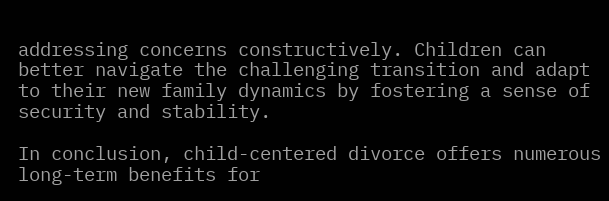addressing concerns constructively. Children can better navigate the challenging transition and adapt to their new family dynamics by fostering a sense of security and stability.

In conclusion, child-centered divorce offers numerous long-term benefits for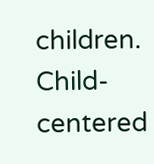children. Child-centered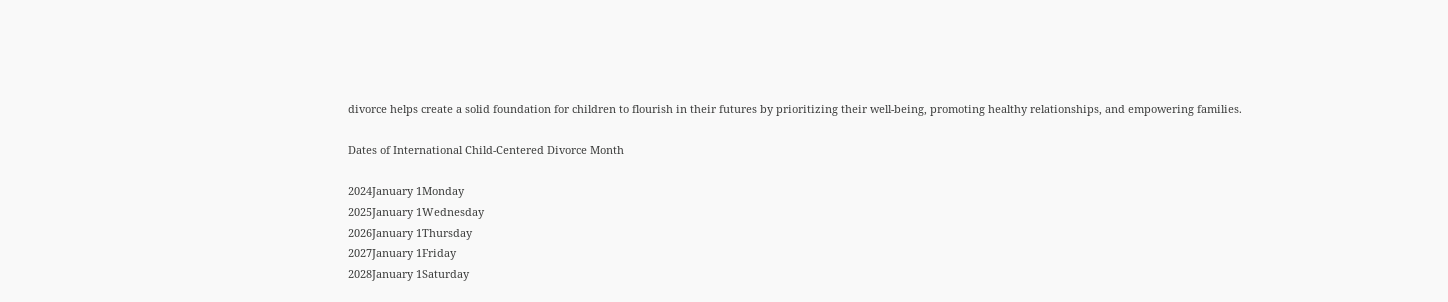divorce helps create a solid foundation for children to flourish in their futures by prioritizing their well-being, promoting healthy relationships, and empowering families.

Dates of International Child-Centered Divorce Month

2024January 1Monday
2025January 1Wednesday
2026January 1Thursday
2027January 1Friday
2028January 1Saturday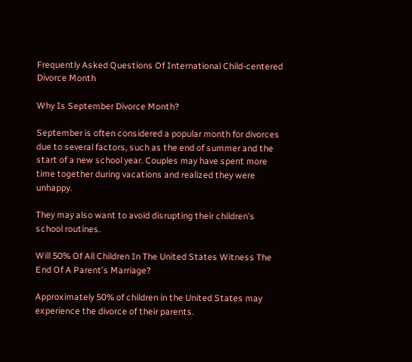Frequently Asked Questions Of International Child-centered Divorce Month

Why Is September Divorce Month?

September is often considered a popular month for divorces due to several factors, such as the end of summer and the start of a new school year. Couples may have spent more time together during vacations and realized they were unhappy.

They may also want to avoid disrupting their children’s school routines.

Will 50% Of All Children In The United States Witness The End Of A Parent’s Marriage?

Approximately 50% of children in the United States may experience the divorce of their parents.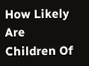How Likely Are Children Of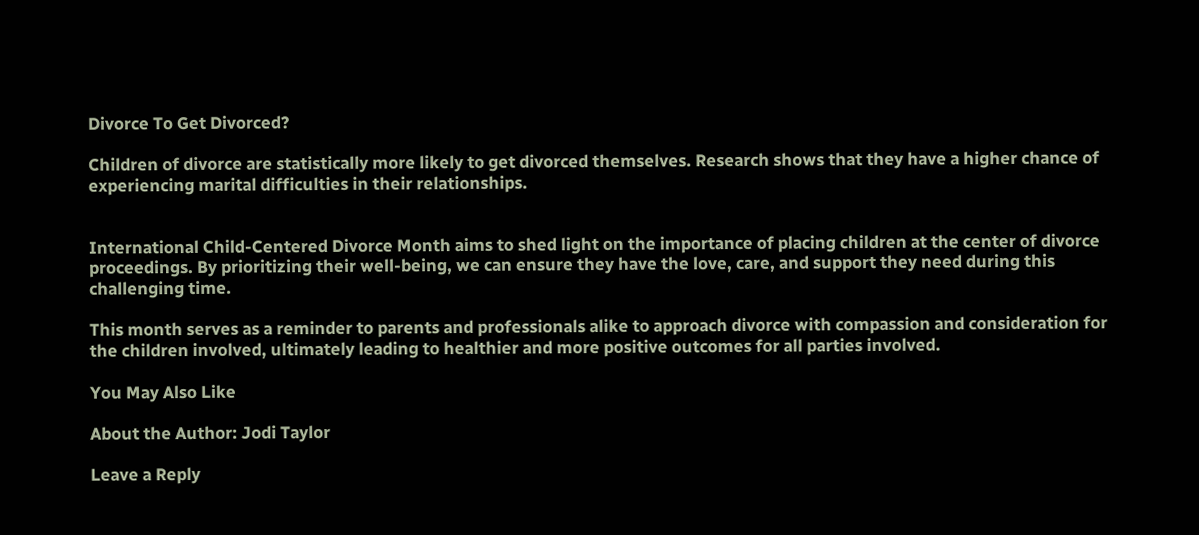Divorce To Get Divorced?

Children of divorce are statistically more likely to get divorced themselves. Research shows that they have a higher chance of experiencing marital difficulties in their relationships.


International Child-Centered Divorce Month aims to shed light on the importance of placing children at the center of divorce proceedings. By prioritizing their well-being, we can ensure they have the love, care, and support they need during this challenging time.

This month serves as a reminder to parents and professionals alike to approach divorce with compassion and consideration for the children involved, ultimately leading to healthier and more positive outcomes for all parties involved.

You May Also Like

About the Author: Jodi Taylor

Leave a Reply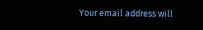Your email address will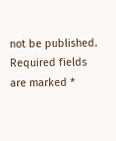not be published. Required fields are marked *